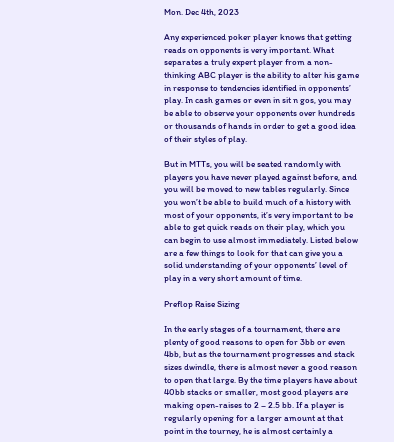Mon. Dec 4th, 2023

Any experienced poker player knows that getting reads on opponents is very important. What separates a truly expert player from a non-thinking ABC player is the ability to alter his game in response to tendencies identified in opponents’ play. In cash games or even in sit n gos, you may be able to observe your opponents over hundreds or thousands of hands in order to get a good idea of their styles of play.

But in MTTs, you will be seated randomly with players you have never played against before, and you will be moved to new tables regularly. Since you won’t be able to build much of a history with most of your opponents, it’s very important to be able to get quick reads on their play, which you can begin to use almost immediately. Listed below are a few things to look for that can give you a solid understanding of your opponents’ level of play in a very short amount of time.

Preflop Raise Sizing

In the early stages of a tournament, there are plenty of good reasons to open for 3bb or even 4bb, but as the tournament progresses and stack sizes dwindle, there is almost never a good reason to open that large. By the time players have about 40bb stacks or smaller, most good players are making open-raises to 2 – 2.5 bb. If a player is regularly opening for a larger amount at that point in the tourney, he is almost certainly a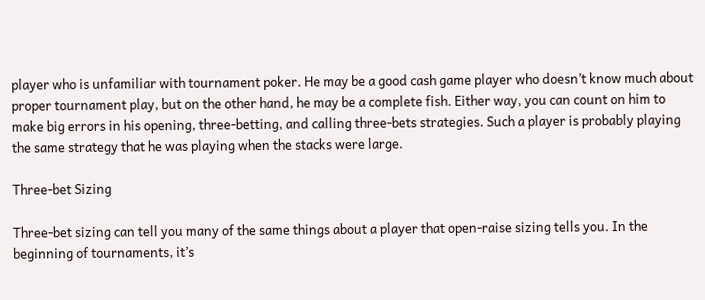player who is unfamiliar with tournament poker. He may be a good cash game player who doesn’t know much about proper tournament play, but on the other hand, he may be a complete fish. Either way, you can count on him to make big errors in his opening, three-betting, and calling three-bets strategies. Such a player is probably playing the same strategy that he was playing when the stacks were large.

Three-bet Sizing

Three-bet sizing can tell you many of the same things about a player that open-raise sizing tells you. In the beginning of tournaments, it’s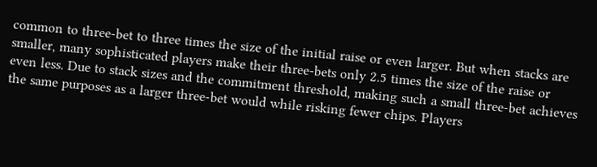common to three-bet to three times the size of the initial raise or even larger. But when stacks are smaller, many sophisticated players make their three-bets only 2.5 times the size of the raise or even less. Due to stack sizes and the commitment threshold, making such a small three-bet achieves the same purposes as a larger three-bet would while risking fewer chips. Players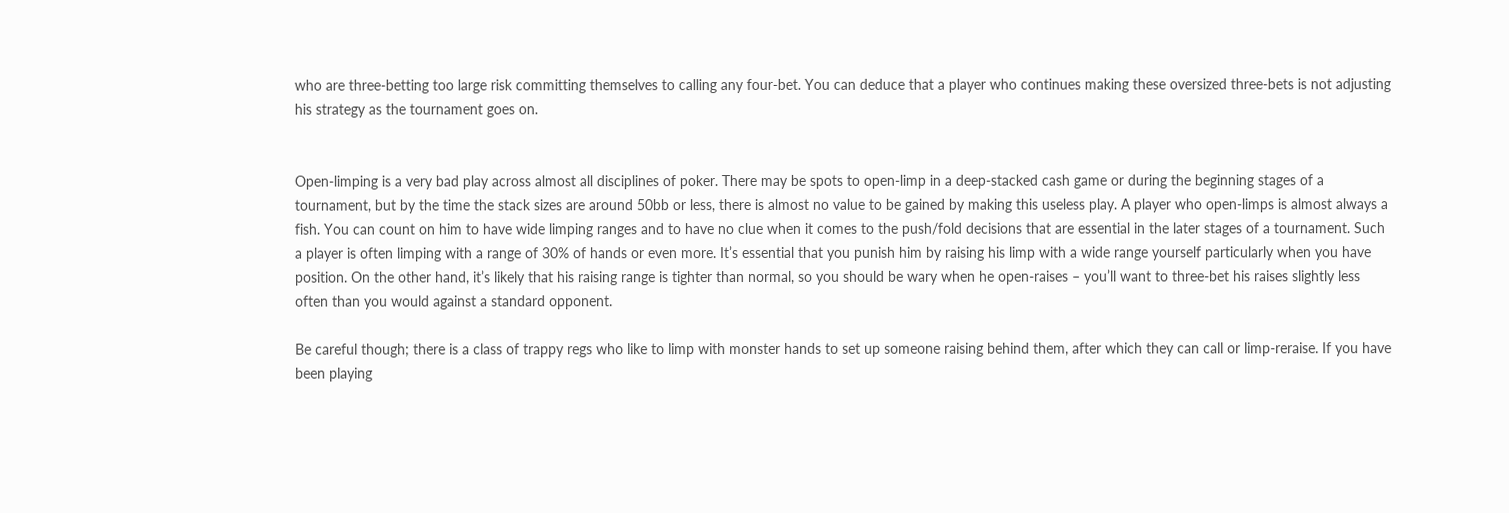who are three-betting too large risk committing themselves to calling any four-bet. You can deduce that a player who continues making these oversized three-bets is not adjusting his strategy as the tournament goes on.


Open-limping is a very bad play across almost all disciplines of poker. There may be spots to open-limp in a deep-stacked cash game or during the beginning stages of a tournament, but by the time the stack sizes are around 50bb or less, there is almost no value to be gained by making this useless play. A player who open-limps is almost always a fish. You can count on him to have wide limping ranges and to have no clue when it comes to the push/fold decisions that are essential in the later stages of a tournament. Such a player is often limping with a range of 30% of hands or even more. It’s essential that you punish him by raising his limp with a wide range yourself particularly when you have position. On the other hand, it’s likely that his raising range is tighter than normal, so you should be wary when he open-raises – you’ll want to three-bet his raises slightly less often than you would against a standard opponent.

Be careful though; there is a class of trappy regs who like to limp with monster hands to set up someone raising behind them, after which they can call or limp-reraise. If you have been playing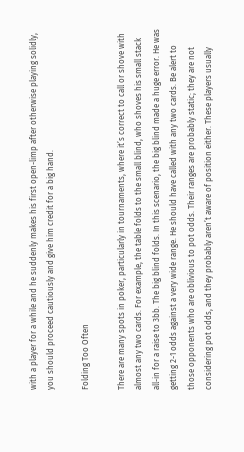with a player for a while and he suddenly makes his first open-limp after otherwise playing solidly, you should proceed cautiously and give him credit for a big hand.

Folding Too Often

There are many spots in poker, particularly in tournaments, where it’s correct to call or shove with almost any two cards. For example, the table folds to the small blind, who shoves his small stack all-in for a raise to 3bb. The big blind folds. In this scenario, the big blind made a huge error. He was getting 2-1 odds against a very wide range. He should have called with any two cards. Be alert to those opponents who are oblivious to pot odds. Their ranges are probably static; they are not considering pot odds, and they probably aren’t aware of position either. These players usually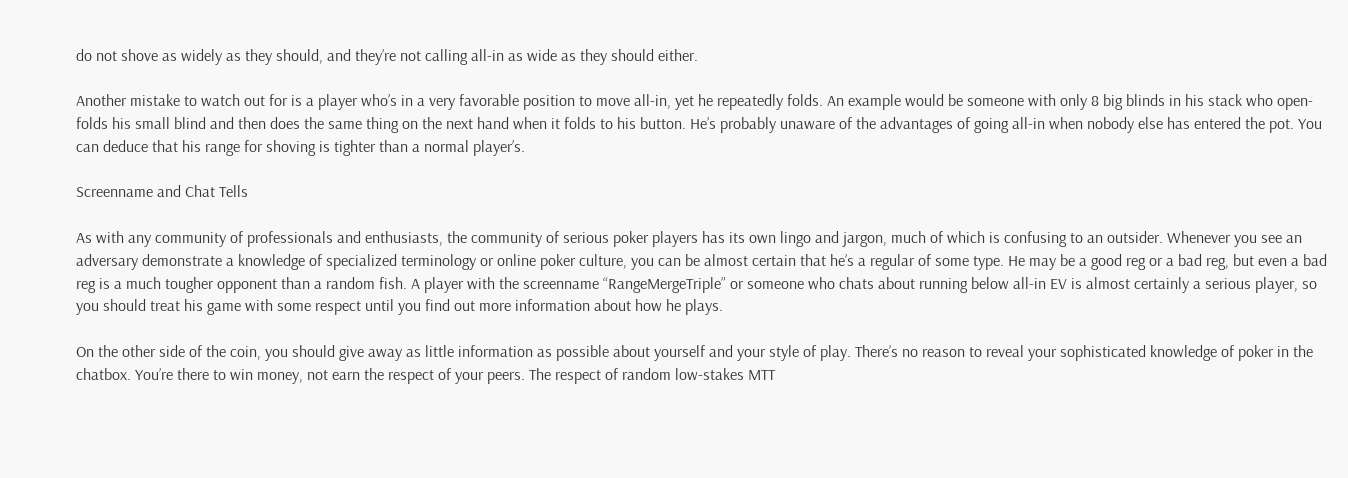do not shove as widely as they should, and they’re not calling all-in as wide as they should either.

Another mistake to watch out for is a player who’s in a very favorable position to move all-in, yet he repeatedly folds. An example would be someone with only 8 big blinds in his stack who open-folds his small blind and then does the same thing on the next hand when it folds to his button. He’s probably unaware of the advantages of going all-in when nobody else has entered the pot. You can deduce that his range for shoving is tighter than a normal player’s.

Screenname and Chat Tells

As with any community of professionals and enthusiasts, the community of serious poker players has its own lingo and jargon, much of which is confusing to an outsider. Whenever you see an adversary demonstrate a knowledge of specialized terminology or online poker culture, you can be almost certain that he’s a regular of some type. He may be a good reg or a bad reg, but even a bad reg is a much tougher opponent than a random fish. A player with the screenname “RangeMergeTriple” or someone who chats about running below all-in EV is almost certainly a serious player, so you should treat his game with some respect until you find out more information about how he plays.

On the other side of the coin, you should give away as little information as possible about yourself and your style of play. There’s no reason to reveal your sophisticated knowledge of poker in the chatbox. You’re there to win money, not earn the respect of your peers. The respect of random low-stakes MTT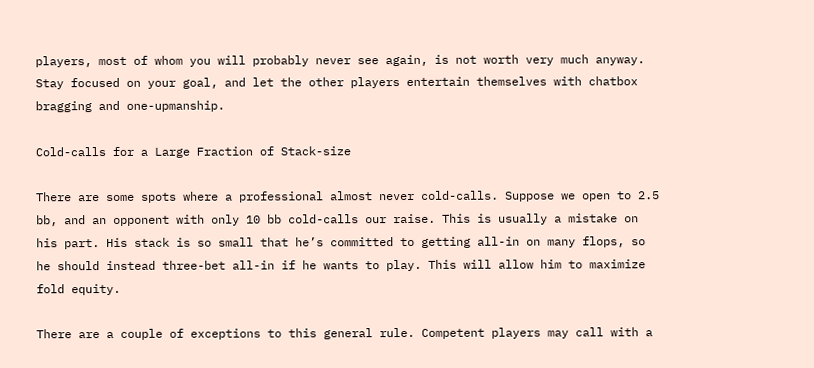players, most of whom you will probably never see again, is not worth very much anyway. Stay focused on your goal, and let the other players entertain themselves with chatbox bragging and one-upmanship.

Cold-calls for a Large Fraction of Stack-size

There are some spots where a professional almost never cold-calls. Suppose we open to 2.5 bb, and an opponent with only 10 bb cold-calls our raise. This is usually a mistake on his part. His stack is so small that he’s committed to getting all-in on many flops, so he should instead three-bet all-in if he wants to play. This will allow him to maximize fold equity.

There are a couple of exceptions to this general rule. Competent players may call with a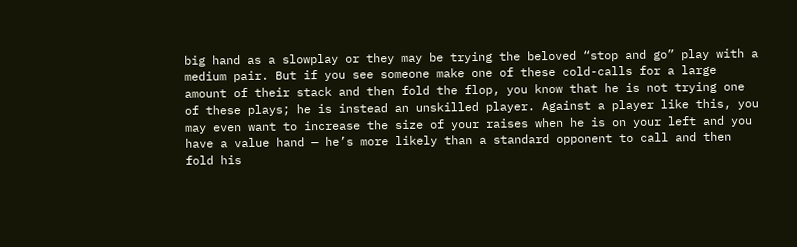big hand as a slowplay or they may be trying the beloved “stop and go” play with a medium pair. But if you see someone make one of these cold-calls for a large amount of their stack and then fold the flop, you know that he is not trying one of these plays; he is instead an unskilled player. Against a player like this, you may even want to increase the size of your raises when he is on your left and you have a value hand — he’s more likely than a standard opponent to call and then fold his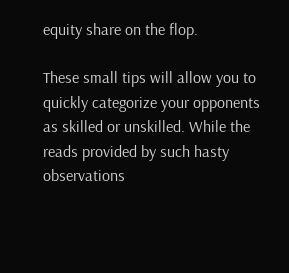equity share on the flop.

These small tips will allow you to quickly categorize your opponents as skilled or unskilled. While the reads provided by such hasty observations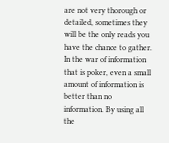are not very thorough or detailed, sometimes they will be the only reads you have the chance to gather. In the war of information that is poker, even a small amount of information is better than no information. By using all the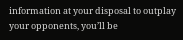information at your disposal to outplay your opponents, you’ll be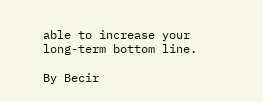able to increase your long-term bottom line.

By Becir